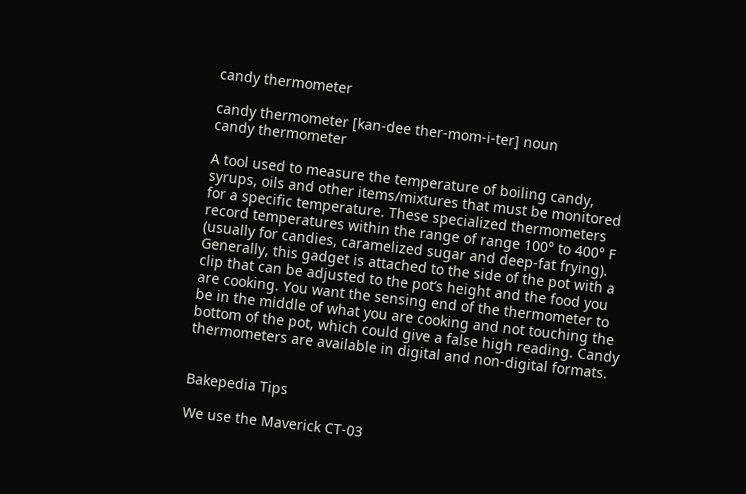candy thermometer

candy thermometer [kan-dee ther-mom-i-ter] noun
candy thermometer

A tool used to measure the temperature of boiling candy, syrups, oils and other items/mixtures that must be monitored for a specific temperature. These specialized thermometers record temperatures within the range of range 100° to 400° F (usually for candies, caramelized sugar and deep-fat frying). Generally, this gadget is attached to the side of the pot with a clip that can be adjusted to the pot’s height and the food you are cooking. You want the sensing end of the thermometer to be in the middle of what you are cooking and not touching the bottom of the pot, which could give a false high reading. Candy thermometers are available in digital and non-digital formats.


Bakepedia Tips

We use the Maverick CT-03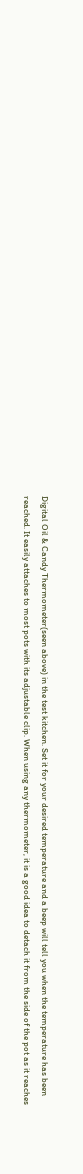Digital Oil & Candy Thermometer(seen above) in the test kitchen. Set it for your desired temperature and a beep will tell you when the temperature has been reached. It easily attaches to most pots with its adjustable clip. When using any thermometer, it is a good idea to detach it from the side of the pot as it reaches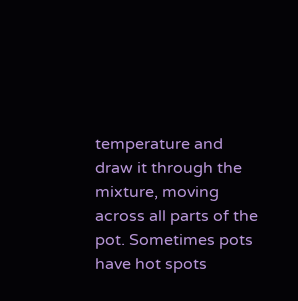temperature and draw it through the mixture, moving across all parts of the pot. Sometimes pots have hot spots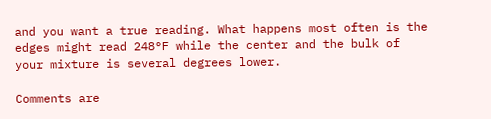and you want a true reading. What happens most often is the edges might read 248°F while the center and the bulk of your mixture is several degrees lower.

Comments are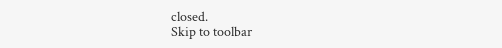closed.
Skip to toolbar